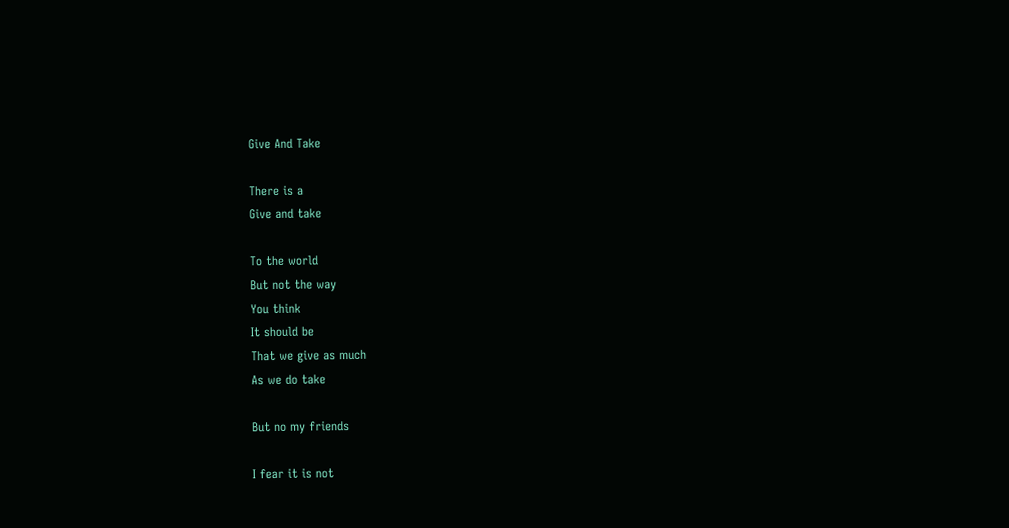Give And Take

There is a
Give and take

To the world
But not the way
You think
It should be
That we give as much
As we do take

But no my friends

I fear it is not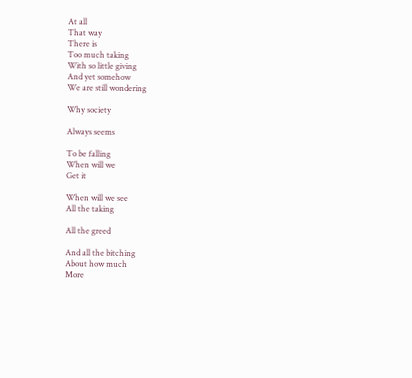At all
That way
There is
Too much taking
With so little giving
And yet somehow
We are still wondering

Why society

Always seems

To be falling
When will we
Get it

When will we see
All the taking

All the greed

And all the bitching
About how much
More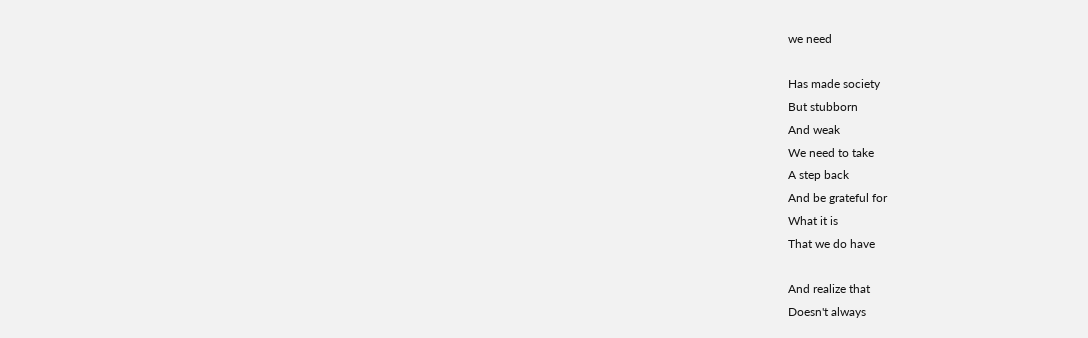we need

Has made society
But stubborn
And weak
We need to take
A step back
And be grateful for
What it is
That we do have

And realize that
Doesn't always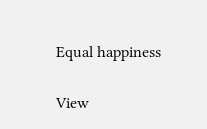Equal happiness

View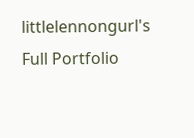littlelennongurl's Full Portfolio